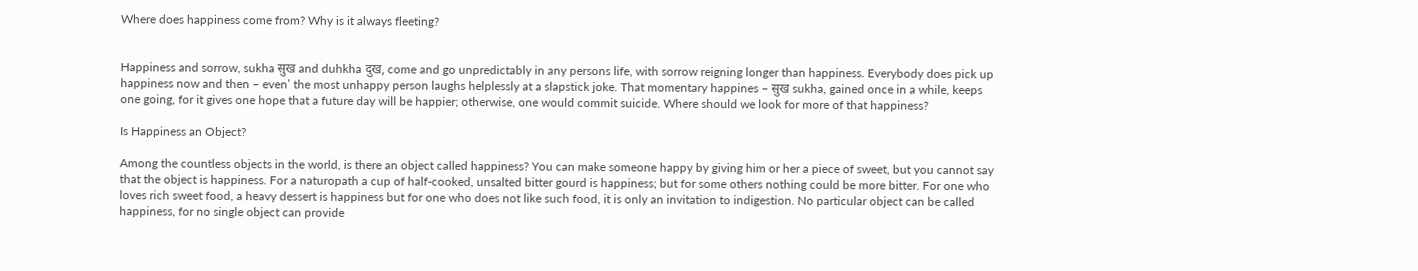Where does happiness come from? Why is it always fleeting?


Happiness and sorrow, sukha सुख and duhkha दुख, come and go unpredictably in any persons life, with sorrow reigning longer than happiness. Everybody does pick up happiness now and then – even’ the most unhappy person laughs helplessly at a slapstick joke. That momentary happines – सुख sukha, gained once in a while, keeps one going, for it gives one hope that a future day will be happier; otherwise, one would commit suicide. Where should we look for more of that happiness?

Is Happiness an Object?

Among the countless objects in the world, is there an object called happiness? You can make someone happy by giving him or her a piece of sweet, but you cannot say that the object is happiness. For a naturopath a cup of half-cooked, unsalted bitter gourd is happiness; but for some others nothing could be more bitter. For one who loves rich sweet food, a heavy dessert is happiness but for one who does not like such food, it is only an invitation to indigestion. No particular object can be called happiness, for no single object can provide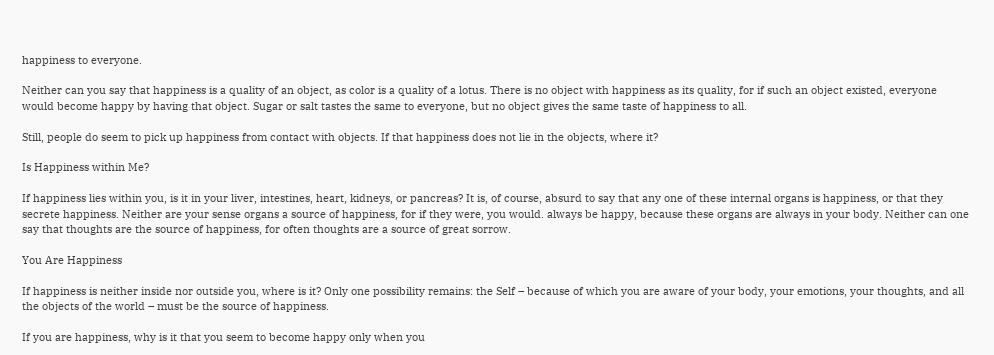happiness to everyone.

Neither can you say that happiness is a quality of an object, as color is a quality of a lotus. There is no object with happiness as its quality, for if such an object existed, everyone would become happy by having that object. Sugar or salt tastes the same to everyone, but no object gives the same taste of happiness to all.

Still, people do seem to pick up happiness from contact with objects. If that happiness does not lie in the objects, where it?

Is Happiness within Me?

If happiness lies within you, is it in your liver, intestines, heart, kidneys, or pancreas? It is, of course, absurd to say that any one of these internal organs is happiness, or that they secrete happiness. Neither are your sense organs a source of happiness, for if they were, you would. always be happy, because these organs are always in your body. Neither can one say that thoughts are the source of happiness, for often thoughts are a source of great sorrow.

You Are Happiness

If happiness is neither inside nor outside you, where is it? Only one possibility remains: the Self – because of which you are aware of your body, your emotions, your thoughts, and all the objects of the world – must be the source of happiness.

If you are happiness, why is it that you seem to become happy only when you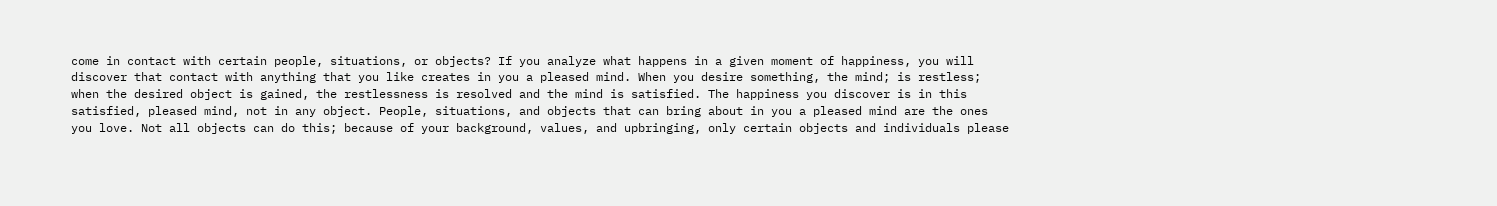come in contact with certain people, situations, or objects? If you analyze what happens in a given moment of happiness, you will discover that contact with anything that you like creates in you a pleased mind. When you desire something, the mind; is restless; when the desired object is gained, the restlessness is resolved and the mind is satisfied. The happiness you discover is in this satisfied, pleased mind, not in any object. People, situations, and objects that can bring about in you a pleased mind are the ones you love. Not all objects can do this; because of your background, values, and upbringing, only certain objects and individuals please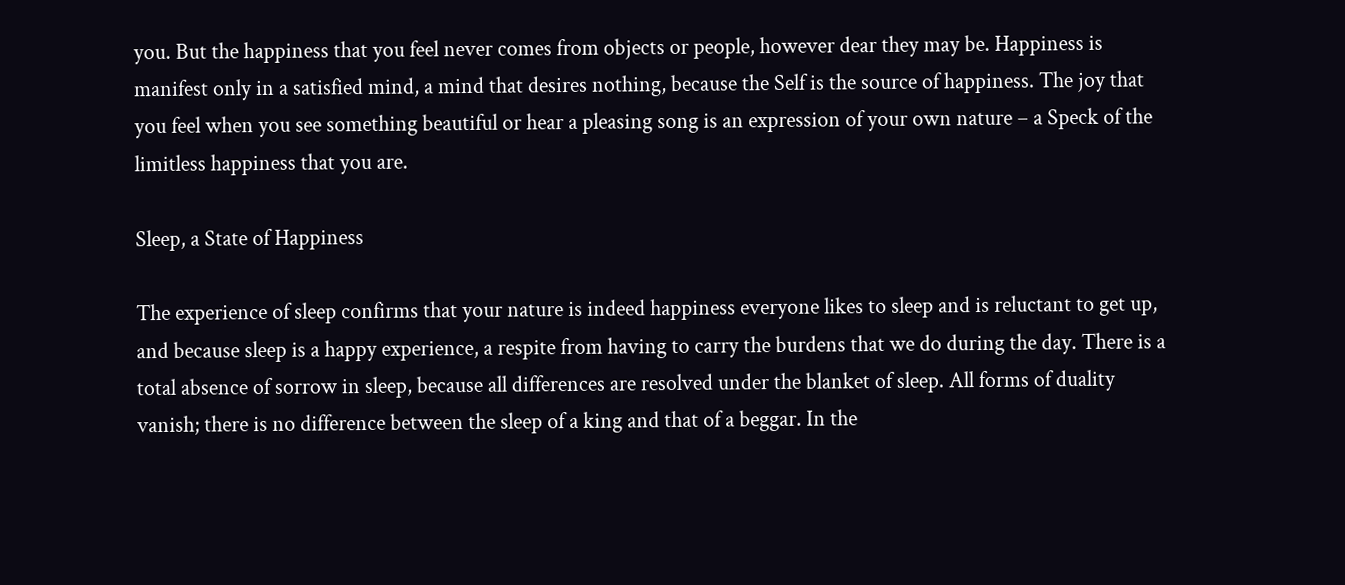you. But the happiness that you feel never comes from objects or people, however dear they may be. Happiness is manifest only in a satisfied mind, a mind that desires nothing, because the Self is the source of happiness. The joy that you feel when you see something beautiful or hear a pleasing song is an expression of your own nature – a Speck of the limitless happiness that you are.

Sleep, a State of Happiness

The experience of sleep confirms that your nature is indeed happiness everyone likes to sleep and is reluctant to get up, and because sleep is a happy experience, a respite from having to carry the burdens that we do during the day. There is a total absence of sorrow in sleep, because all differences are resolved under the blanket of sleep. All forms of duality vanish; there is no difference between the sleep of a king and that of a beggar. In the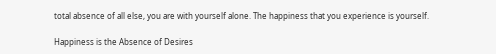total absence of all else, you are with yourself alone. The happiness that you experience is yourself.

Happiness is the Absence of Desires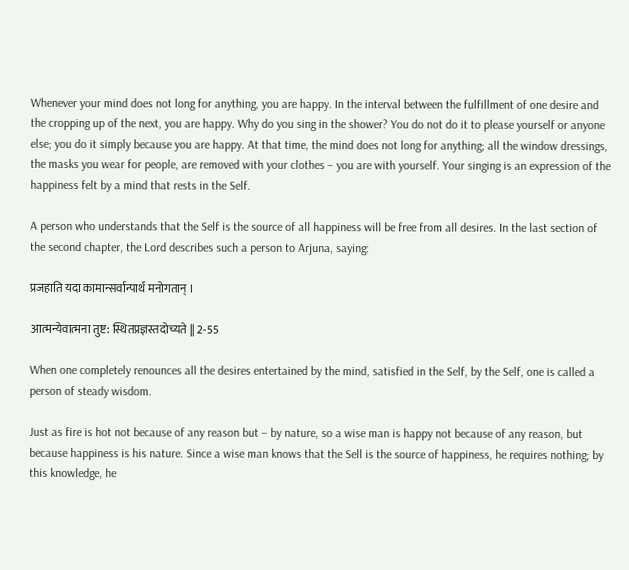Whenever your mind does not long for anything, you are happy. In the interval between the fulfillment of one desire and the cropping up of the next, you are happy. Why do you sing in the shower? You do not do it to please yourself or anyone else; you do it simply because you are happy. At that time, the mind does not long for anything; all the window dressings, the masks you wear for people, are removed with your clothes – you are with yourself. Your singing is an expression of the happiness felt by a mind that rests in the Self.

A person who understands that the Self is the source of all happiness will be free from all desires. In the last section of the second chapter, the Lord describes such a person to Arjuna, saying:

प्रजहाति यदा कामान्सर्वान्पार्थ मनोगतान् ।

आत्मन्येवात्मना तुष्ट: स्थितप्रज्ञस्तदोच्यते || 2-55

When one completely renounces all the desires entertained by the mind, satisfied in the Self, by the Self, one is called a person of steady wisdom.

Just as fire is hot not because of any reason but – by nature, so a wise man is happy not because of any reason, but because happiness is his nature. Since a wise man knows that the Sell is the source of happiness, he requires nothing; by this knowledge, he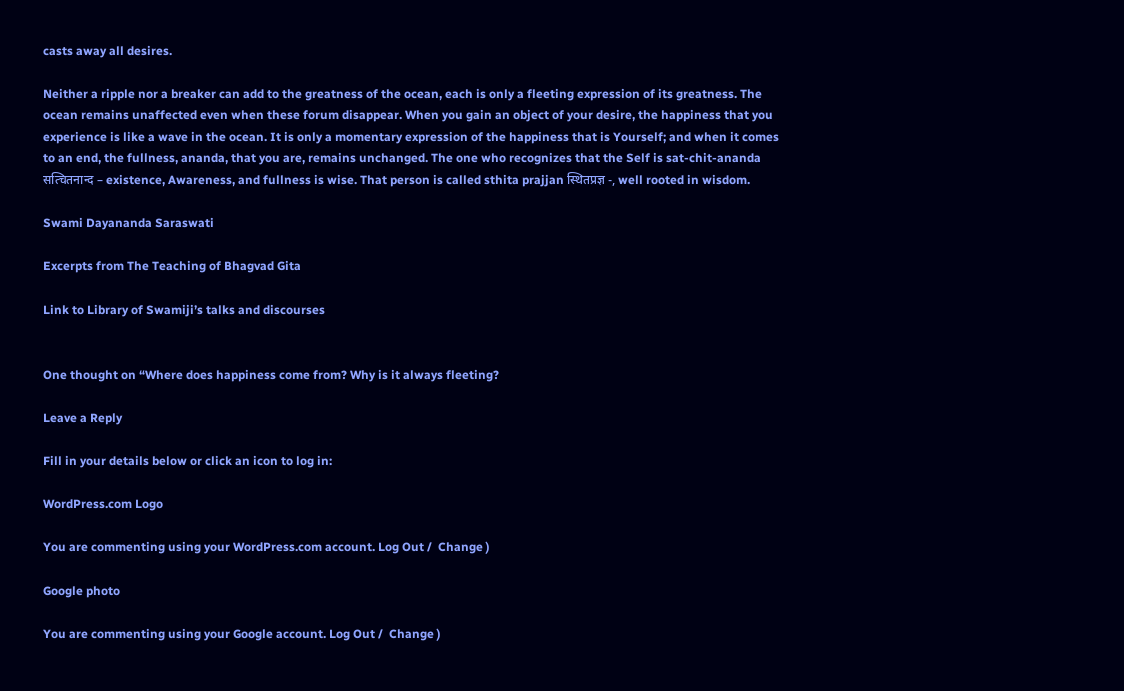casts away all desires.

Neither a ripple nor a breaker can add to the greatness of the ocean, each is only a fleeting expression of its greatness. The ocean remains unaffected even when these forum disappear. When you gain an object of your desire, the happiness that you experience is like a wave in the ocean. It is only a momentary expression of the happiness that is Yourself; and when it comes to an end, the fullness, ananda, that you are, remains unchanged. The one who recognizes that the Self is sat-chit-ananda सत्चितनान्द – existence, Awareness, and fullness is wise. That person is called sthita prajjan स्थितप्रज्ञ -, well rooted in wisdom.

Swami Dayananda Saraswati

Excerpts from The Teaching of Bhagvad Gita

Link to Library of Swamiji’s talks and discourses


One thought on “Where does happiness come from? Why is it always fleeting?

Leave a Reply

Fill in your details below or click an icon to log in:

WordPress.com Logo

You are commenting using your WordPress.com account. Log Out /  Change )

Google photo

You are commenting using your Google account. Log Out /  Change )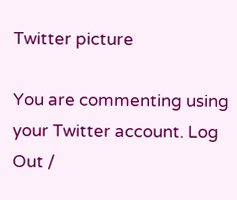Twitter picture

You are commenting using your Twitter account. Log Out /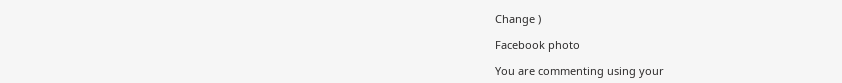Change )

Facebook photo

You are commenting using your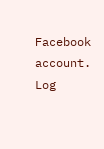Facebook account. Log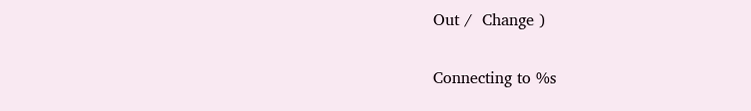Out /  Change )

Connecting to %s